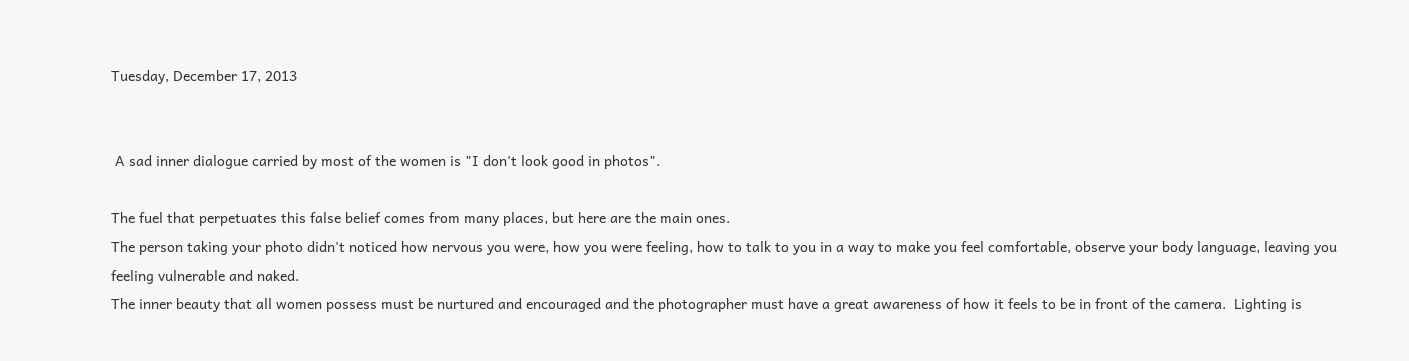Tuesday, December 17, 2013


 A sad inner dialogue carried by most of the women is "I don't look good in photos".

The fuel that perpetuates this false belief comes from many places, but here are the main ones.
The person taking your photo didn't noticed how nervous you were, how you were feeling, how to talk to you in a way to make you feel comfortable, observe your body language, leaving you feeling vulnerable and naked.
The inner beauty that all women possess must be nurtured and encouraged and the photographer must have a great awareness of how it feels to be in front of the camera.  Lighting is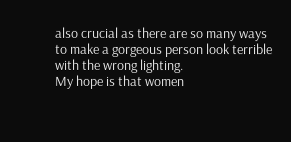also crucial as there are so many ways to make a gorgeous person look terrible with the wrong lighting.
My hope is that women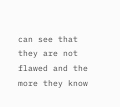can see that they are not flawed and the more they know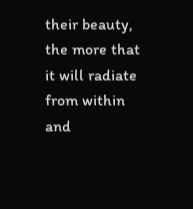their beauty, the more that it will radiate from within and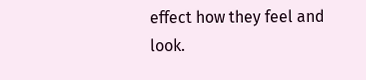effect how they feel and look.